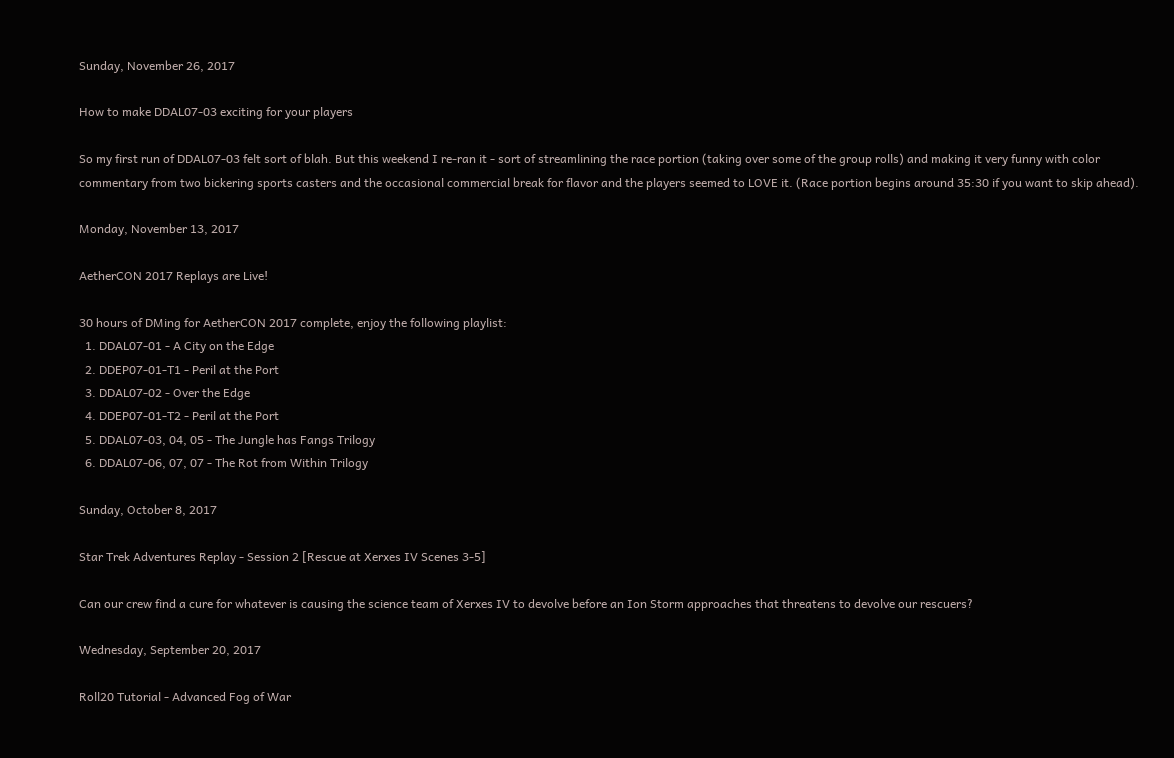Sunday, November 26, 2017

How to make DDAL07-03 exciting for your players

So my first run of DDAL07-03 felt sort of blah. But this weekend I re-ran it - sort of streamlining the race portion (taking over some of the group rolls) and making it very funny with color commentary from two bickering sports casters and the occasional commercial break for flavor and the players seemed to LOVE it. (Race portion begins around 35:30 if you want to skip ahead).

Monday, November 13, 2017

AetherCON 2017 Replays are Live!

30 hours of DMing for AetherCON 2017 complete, enjoy the following playlist:
  1. DDAL07-01 - A City on the Edge
  2. DDEP07-01-T1 - Peril at the Port
  3. DDAL07-02 - Over the Edge
  4. DDEP07-01-T2 - Peril at the Port
  5. DDAL07-03, 04, 05 - The Jungle has Fangs Trilogy
  6. DDAL07-06, 07, 07 - The Rot from Within Trilogy

Sunday, October 8, 2017

Star Trek Adventures Replay - Session 2 [Rescue at Xerxes IV Scenes 3-5]

Can our crew find a cure for whatever is causing the science team of Xerxes IV to devolve before an Ion Storm approaches that threatens to devolve our rescuers?

Wednesday, September 20, 2017

Roll20 Tutorial - Advanced Fog of War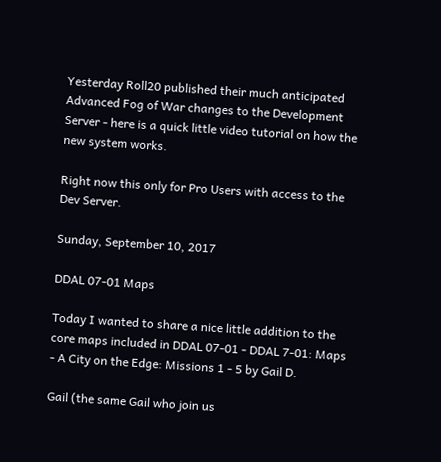Yesterday Roll20 published their much anticipated Advanced Fog of War changes to the Development Server - here is a quick little video tutorial on how the new system works.

Right now this only for Pro Users with access to the Dev Server.

Sunday, September 10, 2017

DDAL 07-01 Maps

Today I wanted to share a nice little addition to the core maps included in DDAL 07-01 - DDAL 7-01: Maps - A City on the Edge: Missions 1 - 5 by Gail D.

Gail (the same Gail who join us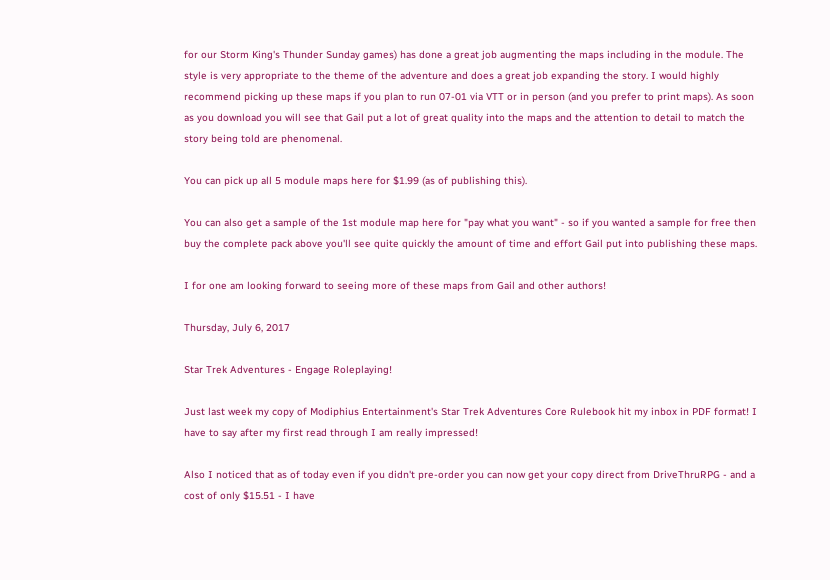for our Storm King's Thunder Sunday games) has done a great job augmenting the maps including in the module. The style is very appropriate to the theme of the adventure and does a great job expanding the story. I would highly recommend picking up these maps if you plan to run 07-01 via VTT or in person (and you prefer to print maps). As soon as you download you will see that Gail put a lot of great quality into the maps and the attention to detail to match the story being told are phenomenal.

You can pick up all 5 module maps here for $1.99 (as of publishing this).

You can also get a sample of the 1st module map here for "pay what you want" - so if you wanted a sample for free then buy the complete pack above you'll see quite quickly the amount of time and effort Gail put into publishing these maps.

I for one am looking forward to seeing more of these maps from Gail and other authors!

Thursday, July 6, 2017

Star Trek Adventures - Engage Roleplaying!

Just last week my copy of Modiphius Entertainment's Star Trek Adventures Core Rulebook hit my inbox in PDF format! I have to say after my first read through I am really impressed!

Also I noticed that as of today even if you didn't pre-order you can now get your copy direct from DriveThruRPG - and a cost of only $15.51 - I have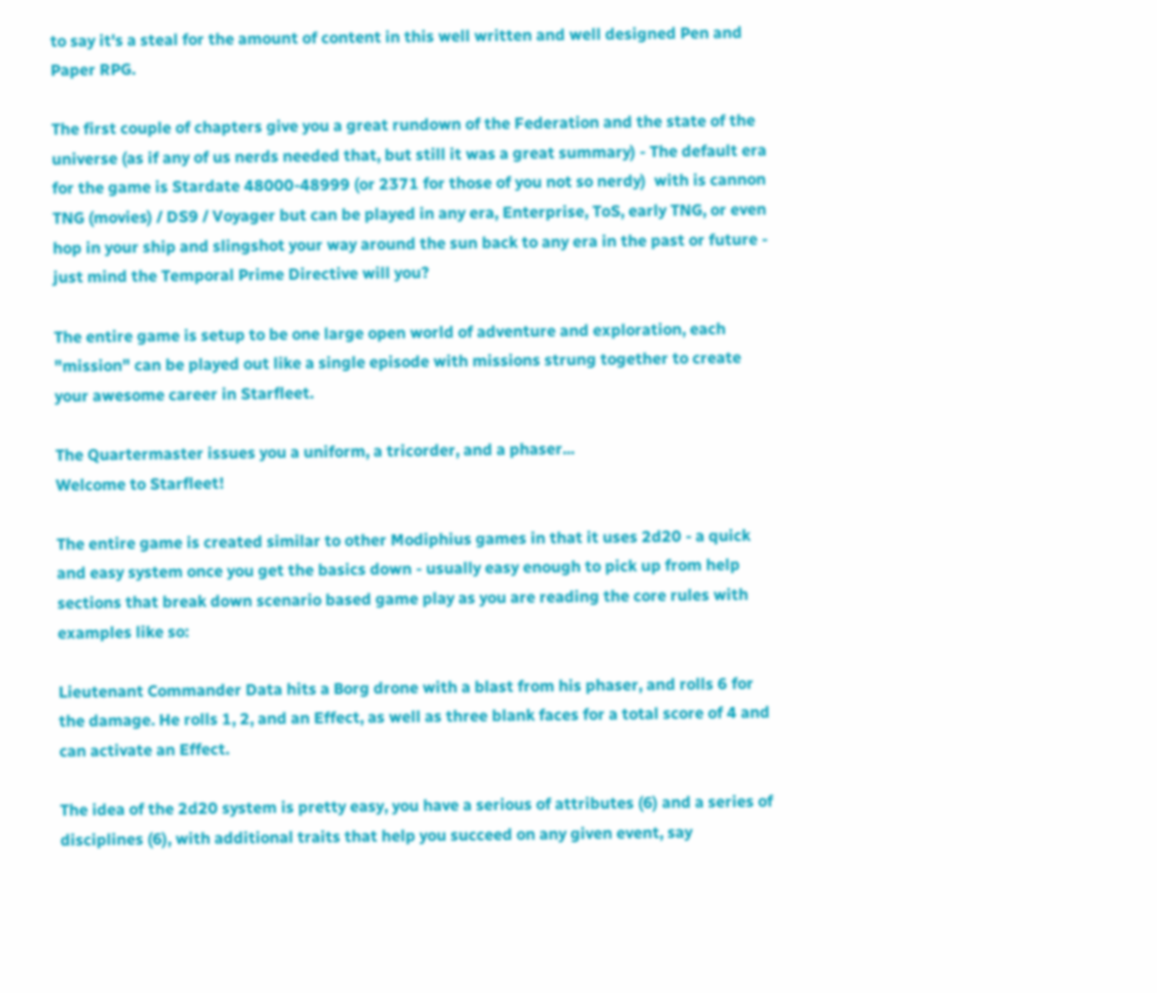to say it's a steal for the amount of content in this well written and well designed Pen and Paper RPG.

The first couple of chapters give you a great rundown of the Federation and the state of the universe (as if any of us nerds needed that, but still it was a great summary) - The default era for the game is Stardate 48000-48999 (or 2371 for those of you not so nerdy)  with is cannon TNG (movies) / DS9 / Voyager but can be played in any era, Enterprise, ToS, early TNG, or even hop in your ship and slingshot your way around the sun back to any era in the past or future - just mind the Temporal Prime Directive will you?

The entire game is setup to be one large open world of adventure and exploration, each "mission" can be played out like a single episode with missions strung together to create your awesome career in Starfleet.

The Quartermaster issues you a uniform, a tricorder, and a phaser...
Welcome to Starfleet!

The entire game is created similar to other Modiphius games in that it uses 2d20 - a quick and easy system once you get the basics down - usually easy enough to pick up from help sections that break down scenario based game play as you are reading the core rules with examples like so:

Lieutenant Commander Data hits a Borg drone with a blast from his phaser, and rolls 6 for the damage. He rolls 1, 2, and an Effect, as well as three blank faces for a total score of 4 and can activate an Effect.

The idea of the 2d20 system is pretty easy, you have a serious of attributes (6) and a series of disciplines (6), with additional traits that help you succeed on any given event, say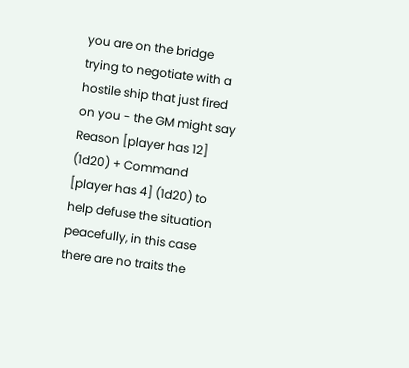you are on the bridge trying to negotiate with a hostile ship that just fired on you - the GM might say Reason [player has 12] (1d20) + Command [player has 4] (1d20) to help defuse the situation peacefully, in this case there are no traits the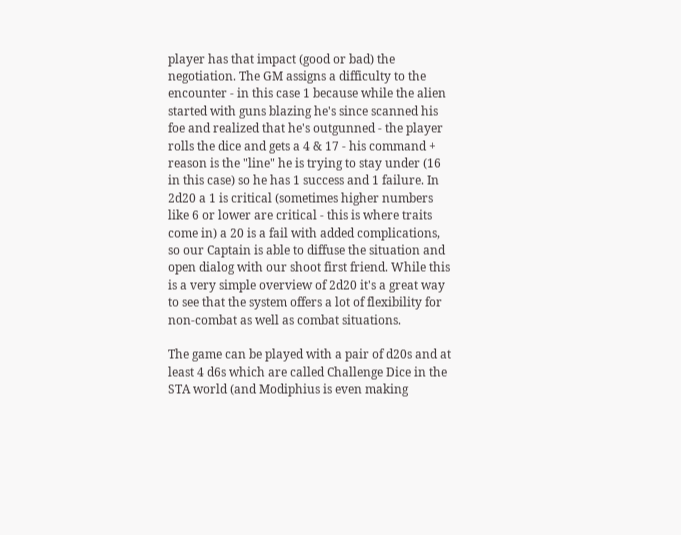player has that impact (good or bad) the negotiation. The GM assigns a difficulty to the encounter - in this case 1 because while the alien started with guns blazing he's since scanned his foe and realized that he's outgunned - the player rolls the dice and gets a 4 & 17 - his command + reason is the "line" he is trying to stay under (16 in this case) so he has 1 success and 1 failure. In 2d20 a 1 is critical (sometimes higher numbers like 6 or lower are critical - this is where traits come in) a 20 is a fail with added complications, so our Captain is able to diffuse the situation and open dialog with our shoot first friend. While this is a very simple overview of 2d20 it's a great way to see that the system offers a lot of flexibility for non-combat as well as combat situations.

The game can be played with a pair of d20s and at least 4 d6s which are called Challenge Dice in the STA world (and Modiphius is even making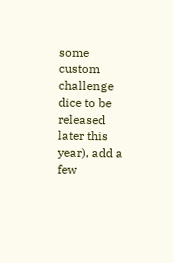some custom challenge dice to be released later this year), add a few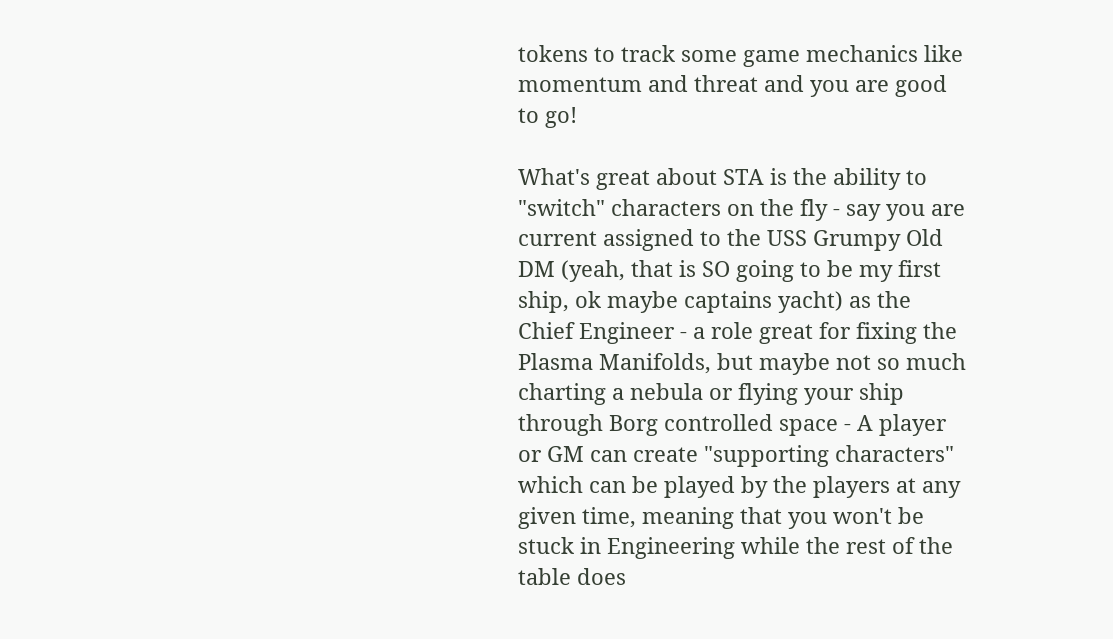tokens to track some game mechanics like momentum and threat and you are good to go!

What's great about STA is the ability to "switch" characters on the fly - say you are current assigned to the USS Grumpy Old DM (yeah, that is SO going to be my first ship, ok maybe captains yacht) as the Chief Engineer - a role great for fixing the Plasma Manifolds, but maybe not so much charting a nebula or flying your ship through Borg controlled space - A player or GM can create "supporting characters" which can be played by the players at any given time, meaning that you won't be stuck in Engineering while the rest of the table does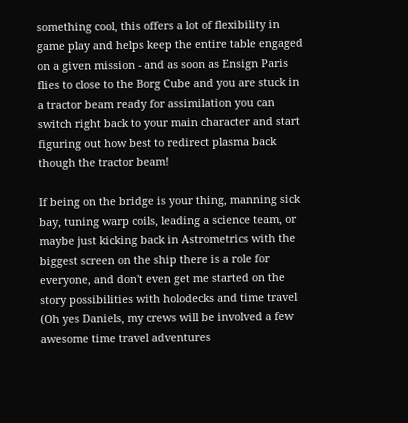something cool, this offers a lot of flexibility in game play and helps keep the entire table engaged on a given mission - and as soon as Ensign Paris flies to close to the Borg Cube and you are stuck in a tractor beam ready for assimilation you can switch right back to your main character and start figuring out how best to redirect plasma back though the tractor beam!

If being on the bridge is your thing, manning sick bay, tuning warp coils, leading a science team, or maybe just kicking back in Astrometrics with the biggest screen on the ship there is a role for everyone, and don't even get me started on the story possibilities with holodecks and time travel (Oh yes Daniels, my crews will be involved a few awesome time travel adventures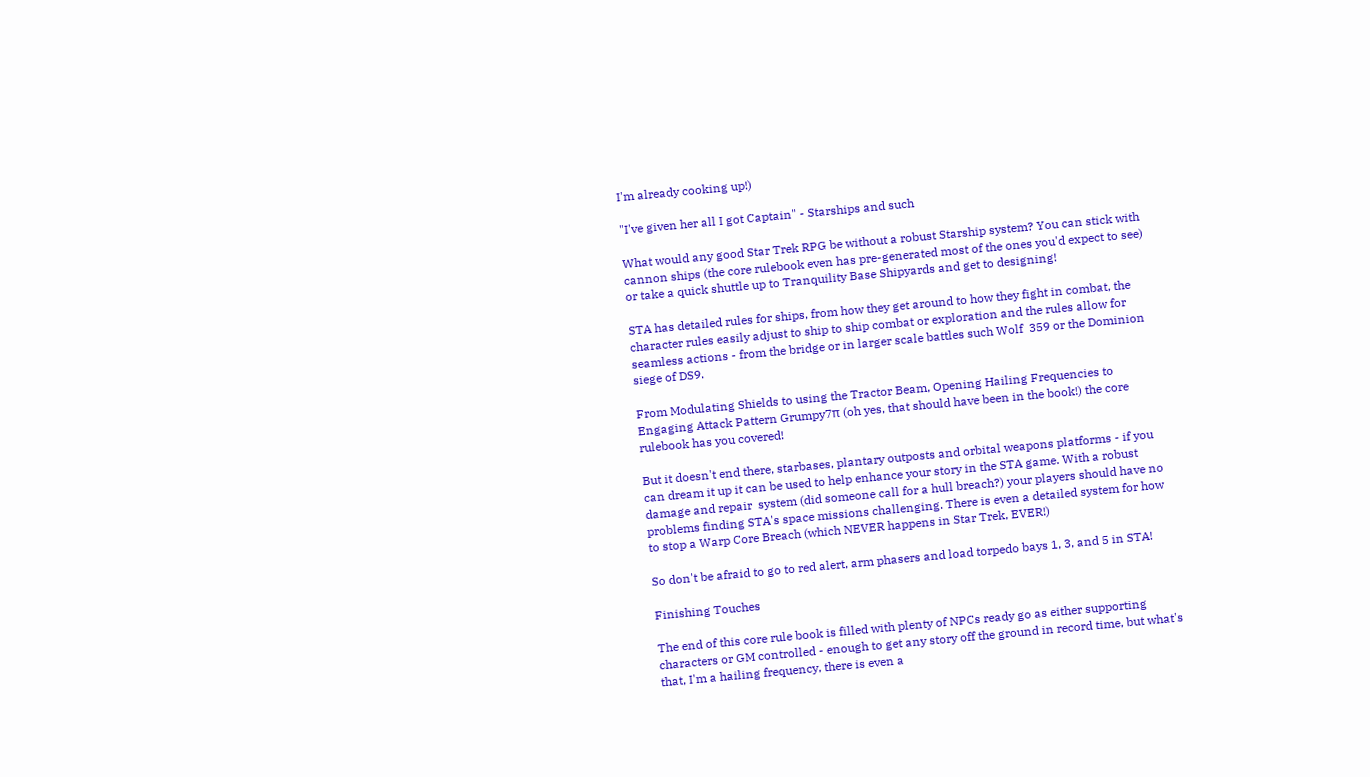I'm already cooking up!)

"I've given her all I got Captain" - Starships and such

What would any good Star Trek RPG be without a robust Starship system? You can stick with cannon ships (the core rulebook even has pre-generated most of the ones you'd expect to see) or take a quick shuttle up to Tranquility Base Shipyards and get to designing!

STA has detailed rules for ships, from how they get around to how they fight in combat, the character rules easily adjust to ship to ship combat or exploration and the rules allow for seamless actions - from the bridge or in larger scale battles such Wolf  359 or the Dominion siege of DS9.

From Modulating Shields to using the Tractor Beam, Opening Hailing Frequencies to Engaging Attack Pattern Grumpy7π (oh yes, that should have been in the book!) the core rulebook has you covered!

But it doesn't end there, starbases, plantary outposts and orbital weapons platforms - if you can dream it up it can be used to help enhance your story in the STA game. With a robust damage and repair  system (did someone call for a hull breach?) your players should have no problems finding STA's space missions challenging. There is even a detailed system for how to stop a Warp Core Breach (which NEVER happens in Star Trek, EVER!)

So don't be afraid to go to red alert, arm phasers and load torpedo bays 1, 3, and 5 in STA!

Finishing Touches

The end of this core rule book is filled with plenty of NPCs ready go as either supporting characters or GM controlled - enough to get any story off the ground in record time, but what's that, I'm a hailing frequency, there is even a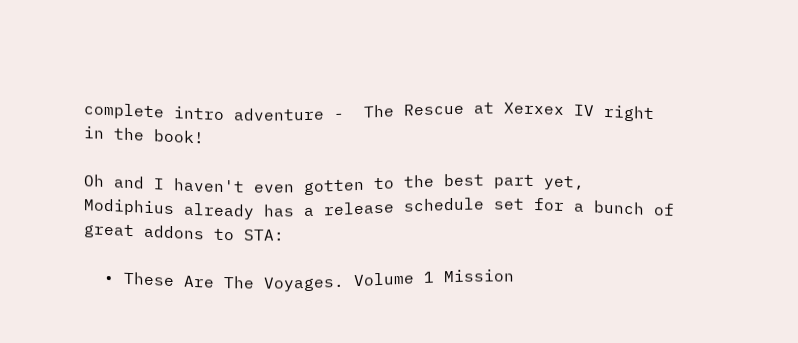complete intro adventure -  The Rescue at Xerxex IV right in the book!

Oh and I haven't even gotten to the best part yet, Modiphius already has a release schedule set for a bunch of great addons to STA:

  • These Are The Voyages. Volume 1 Mission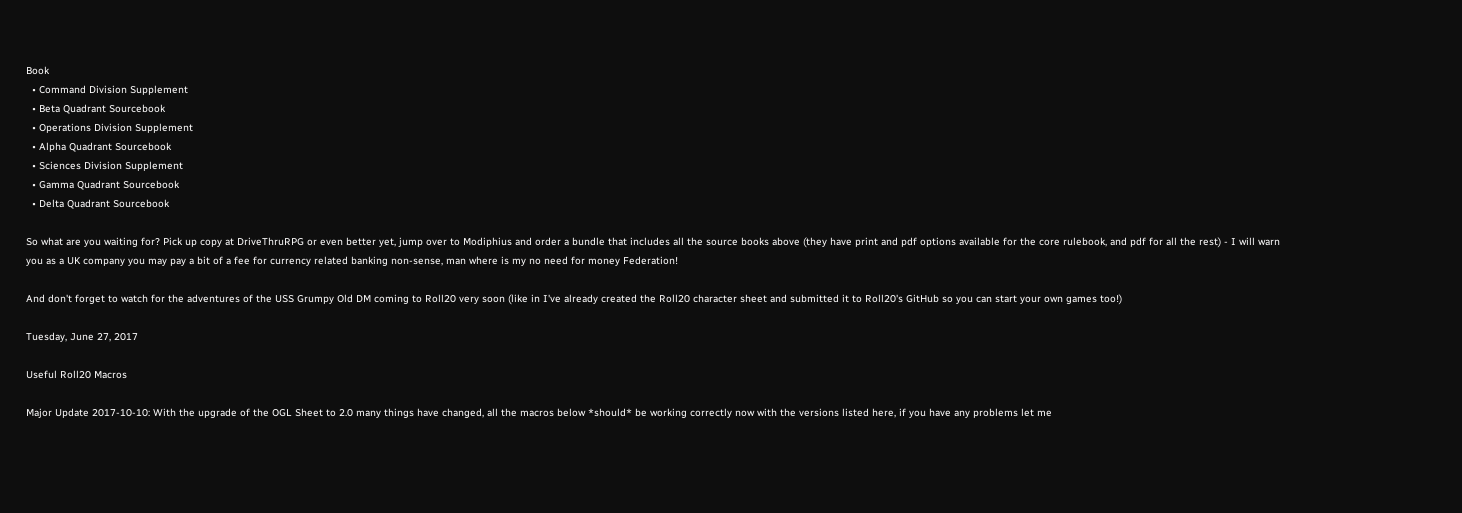Book
  • Command Division Supplement
  • Beta Quadrant Sourcebook
  • Operations Division Supplement
  • Alpha Quadrant Sourcebook
  • Sciences Division Supplement
  • Gamma Quadrant Sourcebook
  • Delta Quadrant Sourcebook

So what are you waiting for? Pick up copy at DriveThruRPG or even better yet, jump over to Modiphius and order a bundle that includes all the source books above (they have print and pdf options available for the core rulebook, and pdf for all the rest) - I will warn you as a UK company you may pay a bit of a fee for currency related banking non-sense, man where is my no need for money Federation!

And don't forget to watch for the adventures of the USS Grumpy Old DM coming to Roll20 very soon (like in I've already created the Roll20 character sheet and submitted it to Roll20's GitHub so you can start your own games too!)

Tuesday, June 27, 2017

Useful Roll20 Macros

Major Update 2017-10-10: With the upgrade of the OGL Sheet to 2.0 many things have changed, all the macros below *should* be working correctly now with the versions listed here, if you have any problems let me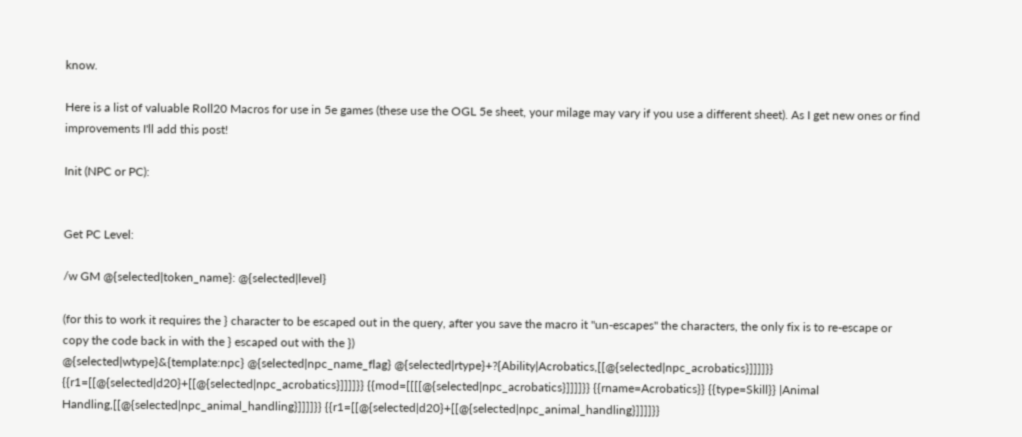know.

Here is a list of valuable Roll20 Macros for use in 5e games (these use the OGL 5e sheet, your milage may vary if you use a different sheet). As I get new ones or find improvements I'll add this post!

Init (NPC or PC):


Get PC Level:

/w GM @{selected|token_name}: @{selected|level}

(for this to work it requires the } character to be escaped out in the query, after you save the macro it "un-escapes" the characters, the only fix is to re-escape or copy the code back in with the } escaped out with the })
@{selected|wtype}&{template:npc} @{selected|npc_name_flag} @{selected|rtype}+?{Ability|Acrobatics,[[@{selected|npc_acrobatics}]]]]}} {{r1=[[@{selected|d20}+[[@{selected|npc_acrobatics}]]]]}} {{mod=[[[[@{selected|npc_acrobatics}]]]]}} {{rname=Acrobatics}} {{type=Skill}} |Animal Handling,[[@{selected|npc_animal_handling}]]]]}} {{r1=[[@{selected|d20}+[[@{selected|npc_animal_handling}]]]]}}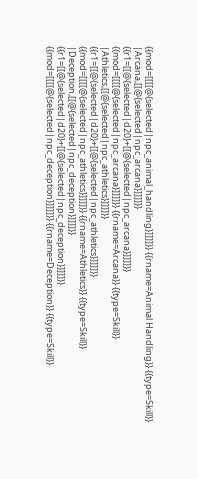{{mod=[[[[@{selected|npc_animal_handling}]]]]}} {{rname=Animal Handling}} {{type=Skill}} |Arcana,[[@{selected|npc_arcana}]]]]}} {{r1=[[@{selected|d20}+[[@{selected|npc_arcana}]]]]}} {{mod=[[[[@{selected|npc_arcana}]]]]}} {{rname=Arcana}} {{type=Skill}} |Athletics,[[@{selected|npc_athletics}]]]]}} {{r1=[[@{selected|d20}+[[@{selected|npc_athletics}]]]]}} {{mod=[[[[@{selected|npc_athletics}]]]]}} {{rname=Athletics}} {{type=Skill}} |Deception,[[@{selected|npc_deception}]]]]}} {{r1=[[@{selected|d20}+[[@{selected|npc_deception}]]]]}} {{mod=[[[[@{selected|npc_deception}]]]]}} {{rname=Deception}} {{type=Skill}}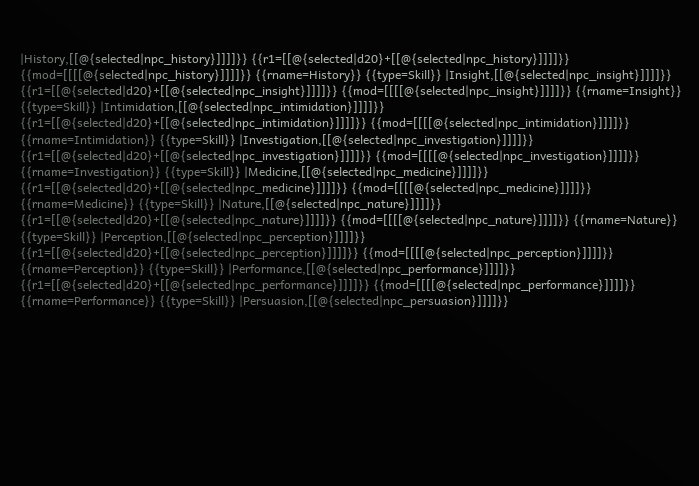|History,[[@{selected|npc_history}]]]]}} {{r1=[[@{selected|d20}+[[@{selected|npc_history}]]]]}} {{mod=[[[[@{selected|npc_history}]]]]}} {{rname=History}} {{type=Skill}} |Insight,[[@{selected|npc_insight}]]]]}} {{r1=[[@{selected|d20}+[[@{selected|npc_insight}]]]]}} {{mod=[[[[@{selected|npc_insight}]]]]}} {{rname=Insight}} {{type=Skill}} |Intimidation,[[@{selected|npc_intimidation}]]]]}} {{r1=[[@{selected|d20}+[[@{selected|npc_intimidation}]]]]}} {{mod=[[[[@{selected|npc_intimidation}]]]]}} {{rname=Intimidation}} {{type=Skill}} |Investigation,[[@{selected|npc_investigation}]]]]}} {{r1=[[@{selected|d20}+[[@{selected|npc_investigation}]]]]}} {{mod=[[[[@{selected|npc_investigation}]]]]}} {{rname=Investigation}} {{type=Skill}} |Medicine,[[@{selected|npc_medicine}]]]]}} {{r1=[[@{selected|d20}+[[@{selected|npc_medicine}]]]]}} {{mod=[[[[@{selected|npc_medicine}]]]]}} {{rname=Medicine}} {{type=Skill}} |Nature,[[@{selected|npc_nature}]]]]}} {{r1=[[@{selected|d20}+[[@{selected|npc_nature}]]]]}} {{mod=[[[[@{selected|npc_nature}]]]]}} {{rname=Nature}} {{type=Skill}} |Perception,[[@{selected|npc_perception}]]]]}} {{r1=[[@{selected|d20}+[[@{selected|npc_perception}]]]]}} {{mod=[[[[@{selected|npc_perception}]]]]}} {{rname=Perception}} {{type=Skill}} |Performance,[[@{selected|npc_performance}]]]]}} {{r1=[[@{selected|d20}+[[@{selected|npc_performance}]]]]}} {{mod=[[[[@{selected|npc_performance}]]]]}} {{rname=Performance}} {{type=Skill}} |Persuasion,[[@{selected|npc_persuasion}]]]]}}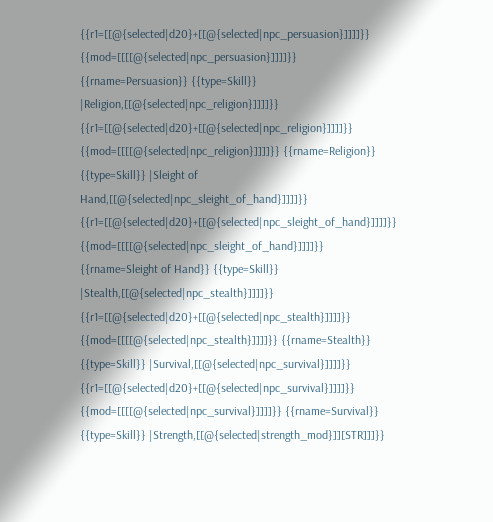{{r1=[[@{selected|d20}+[[@{selected|npc_persuasion}]]]]}} {{mod=[[[[@{selected|npc_persuasion}]]]]}} {{rname=Persuasion}} {{type=Skill}} |Religion,[[@{selected|npc_religion}]]]]}} {{r1=[[@{selected|d20}+[[@{selected|npc_religion}]]]]}} {{mod=[[[[@{selected|npc_religion}]]]]}} {{rname=Religion}} {{type=Skill}} |Sleight of Hand,[[@{selected|npc_sleight_of_hand}]]]]}} {{r1=[[@{selected|d20}+[[@{selected|npc_sleight_of_hand}]]]]}} {{mod=[[[[@{selected|npc_sleight_of_hand}]]]]}} {{rname=Sleight of Hand}} {{type=Skill}} |Stealth,[[@{selected|npc_stealth}]]]]}} {{r1=[[@{selected|d20}+[[@{selected|npc_stealth}]]]]}} {{mod=[[[[@{selected|npc_stealth}]]]]}} {{rname=Stealth}} {{type=Skill}} |Survival,[[@{selected|npc_survival}]]]]}} {{r1=[[@{selected|d20}+[[@{selected|npc_survival}]]]]}} {{mod=[[[[@{selected|npc_survival}]]]]}} {{rname=Survival}} {{type=Skill}} |Strength,[[@{selected|strength_mod}]][STR]]]}}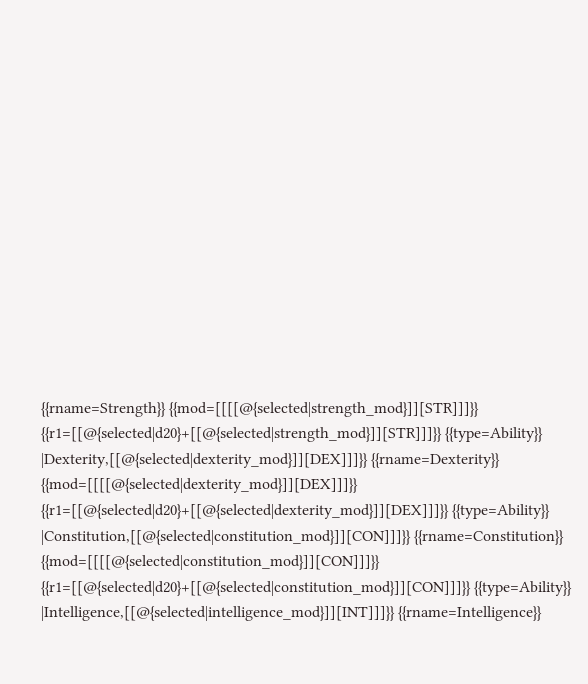{{rname=Strength}} {{mod=[[[[@{selected|strength_mod}]][STR]]]}} {{r1=[[@{selected|d20}+[[@{selected|strength_mod}]][STR]]]}} {{type=Ability}} |Dexterity,[[@{selected|dexterity_mod}]][DEX]]]}} {{rname=Dexterity}} {{mod=[[[[@{selected|dexterity_mod}]][DEX]]]}} {{r1=[[@{selected|d20}+[[@{selected|dexterity_mod}]][DEX]]]}} {{type=Ability}} |Constitution,[[@{selected|constitution_mod}]][CON]]]}} {{rname=Constitution}} {{mod=[[[[@{selected|constitution_mod}]][CON]]]}} {{r1=[[@{selected|d20}+[[@{selected|constitution_mod}]][CON]]]}} {{type=Ability}} |Intelligence,[[@{selected|intelligence_mod}]][INT]]]}} {{rname=Intelligence}}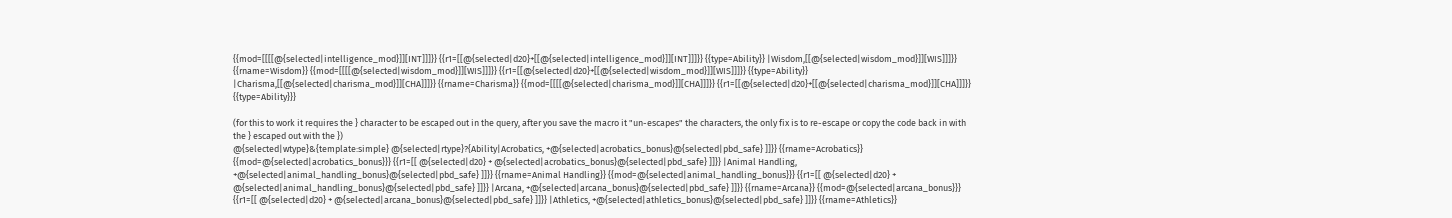{{mod=[[[[@{selected|intelligence_mod}]][INT]]]}} {{r1=[[@{selected|d20}+[[@{selected|intelligence_mod}]][INT]]]}} {{type=Ability}} |Wisdom,[[@{selected|wisdom_mod}]][WIS]]]}} {{rname=Wisdom}} {{mod=[[[[@{selected|wisdom_mod}]][WIS]]]}} {{r1=[[@{selected|d20}+[[@{selected|wisdom_mod}]][WIS]]]}} {{type=Ability}} |Charisma,[[@{selected|charisma_mod}]][CHA]]]}} {{rname=Charisma}} {{mod=[[[[@{selected|charisma_mod}]][CHA]]]}} {{r1=[[@{selected|d20}+[[@{selected|charisma_mod}]][CHA]]]}} {{type=Ability}}}

(for this to work it requires the } character to be escaped out in the query, after you save the macro it "un-escapes" the characters, the only fix is to re-escape or copy the code back in with the } escaped out with the })
@{selected|wtype}&{template:simple} @{selected|rtype}?{Ability|Acrobatics, +@{selected|acrobatics_bonus}@{selected|pbd_safe} ]]}} {{rname=Acrobatics}} {{mod=@{selected|acrobatics_bonus}}} {{r1=[[ @{selected|d20} + @{selected|acrobatics_bonus}@{selected|pbd_safe} ]]}} |Animal Handling, +@{selected|animal_handling_bonus}@{selected|pbd_safe} ]]}} {{rname=Animal Handling}} {{mod=@{selected|animal_handling_bonus}}} {{r1=[[ @{selected|d20} + @{selected|animal_handling_bonus}@{selected|pbd_safe} ]]}} |Arcana, +@{selected|arcana_bonus}@{selected|pbd_safe} ]]}} {{rname=Arcana}} {{mod=@{selected|arcana_bonus}}} {{r1=[[ @{selected|d20} + @{selected|arcana_bonus}@{selected|pbd_safe} ]]}} |Athletics, +@{selected|athletics_bonus}@{selected|pbd_safe} ]]}} {{rname=Athletics}}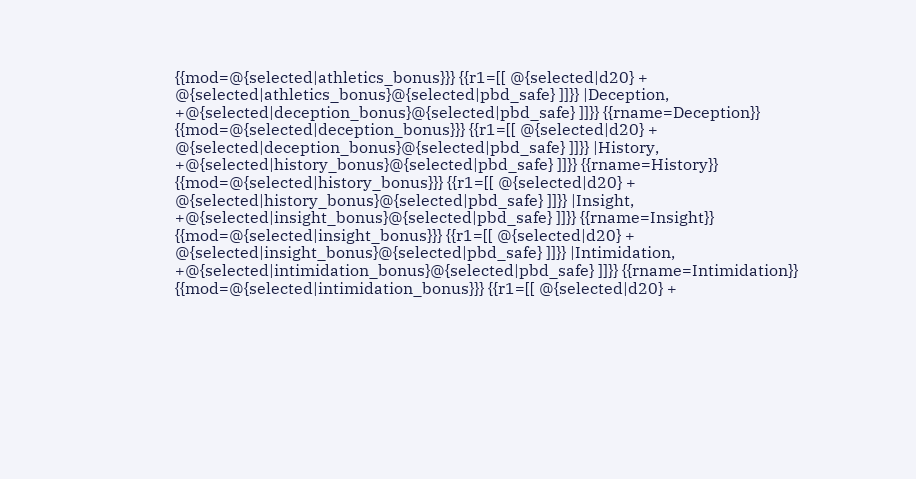{{mod=@{selected|athletics_bonus}}} {{r1=[[ @{selected|d20} + @{selected|athletics_bonus}@{selected|pbd_safe} ]]}} |Deception, +@{selected|deception_bonus}@{selected|pbd_safe} ]]}} {{rname=Deception}} {{mod=@{selected|deception_bonus}}} {{r1=[[ @{selected|d20} + @{selected|deception_bonus}@{selected|pbd_safe} ]]}} |History, +@{selected|history_bonus}@{selected|pbd_safe} ]]}} {{rname=History}} {{mod=@{selected|history_bonus}}} {{r1=[[ @{selected|d20} + @{selected|history_bonus}@{selected|pbd_safe} ]]}} |Insight, +@{selected|insight_bonus}@{selected|pbd_safe} ]]}} {{rname=Insight}} {{mod=@{selected|insight_bonus}}} {{r1=[[ @{selected|d20} + @{selected|insight_bonus}@{selected|pbd_safe} ]]}} |Intimidation, +@{selected|intimidation_bonus}@{selected|pbd_safe} ]]}} {{rname=Intimidation}} {{mod=@{selected|intimidation_bonus}}} {{r1=[[ @{selected|d20} +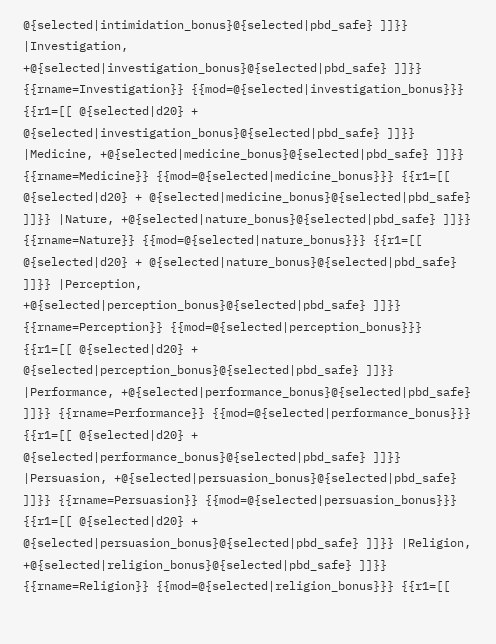@{selected|intimidation_bonus}@{selected|pbd_safe} ]]}} |Investigation, +@{selected|investigation_bonus}@{selected|pbd_safe} ]]}} {{rname=Investigation}} {{mod=@{selected|investigation_bonus}}} {{r1=[[ @{selected|d20} + @{selected|investigation_bonus}@{selected|pbd_safe} ]]}} |Medicine, +@{selected|medicine_bonus}@{selected|pbd_safe} ]]}} {{rname=Medicine}} {{mod=@{selected|medicine_bonus}}} {{r1=[[ @{selected|d20} + @{selected|medicine_bonus}@{selected|pbd_safe} ]]}} |Nature, +@{selected|nature_bonus}@{selected|pbd_safe} ]]}} {{rname=Nature}} {{mod=@{selected|nature_bonus}}} {{r1=[[ @{selected|d20} + @{selected|nature_bonus}@{selected|pbd_safe} ]]}} |Perception, +@{selected|perception_bonus}@{selected|pbd_safe} ]]}} {{rname=Perception}} {{mod=@{selected|perception_bonus}}} {{r1=[[ @{selected|d20} + @{selected|perception_bonus}@{selected|pbd_safe} ]]}} |Performance, +@{selected|performance_bonus}@{selected|pbd_safe} ]]}} {{rname=Performance}} {{mod=@{selected|performance_bonus}}} {{r1=[[ @{selected|d20} + @{selected|performance_bonus}@{selected|pbd_safe} ]]}} |Persuasion, +@{selected|persuasion_bonus}@{selected|pbd_safe} ]]}} {{rname=Persuasion}} {{mod=@{selected|persuasion_bonus}}} {{r1=[[ @{selected|d20} + @{selected|persuasion_bonus}@{selected|pbd_safe} ]]}} |Religion, +@{selected|religion_bonus}@{selected|pbd_safe} ]]}} {{rname=Religion}} {{mod=@{selected|religion_bonus}}} {{r1=[[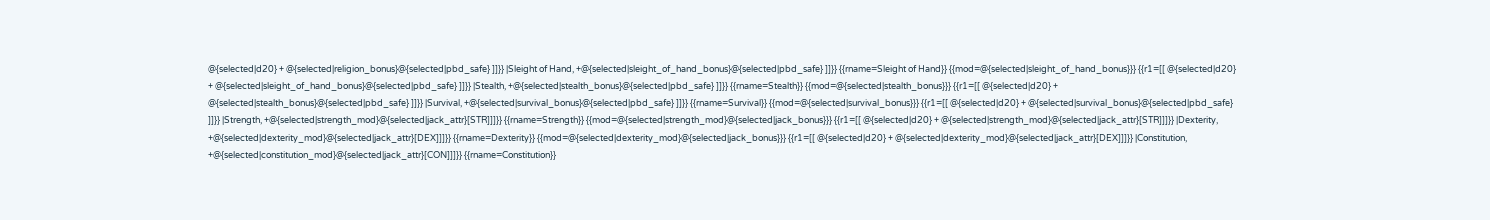@{selected|d20} + @{selected|religion_bonus}@{selected|pbd_safe} ]]}} |Sleight of Hand, +@{selected|sleight_of_hand_bonus}@{selected|pbd_safe} ]]}} {{rname=Sleight of Hand}} {{mod=@{selected|sleight_of_hand_bonus}}} {{r1=[[ @{selected|d20} + @{selected|sleight_of_hand_bonus}@{selected|pbd_safe} ]]}} |Stealth, +@{selected|stealth_bonus}@{selected|pbd_safe} ]]}} {{rname=Stealth}} {{mod=@{selected|stealth_bonus}}} {{r1=[[ @{selected|d20} + @{selected|stealth_bonus}@{selected|pbd_safe} ]]}} |Survival, +@{selected|survival_bonus}@{selected|pbd_safe} ]]}} {{rname=Survival}} {{mod=@{selected|survival_bonus}}} {{r1=[[ @{selected|d20} + @{selected|survival_bonus}@{selected|pbd_safe} ]]}} |Strength, +@{selected|strength_mod}@{selected|jack_attr}[STR]]]}} {{rname=Strength}} {{mod=@{selected|strength_mod}@{selected|jack_bonus}}} {{r1=[[ @{selected|d20} + @{selected|strength_mod}@{selected|jack_attr}[STR]]]}} |Dexterity, +@{selected|dexterity_mod}@{selected|jack_attr}[DEX]]]}} {{rname=Dexterity}} {{mod=@{selected|dexterity_mod}@{selected|jack_bonus}}} {{r1=[[ @{selected|d20} + @{selected|dexterity_mod}@{selected|jack_attr}[DEX]]]}} |Constitution, +@{selected|constitution_mod}@{selected|jack_attr}[CON]]]}} {{rname=Constitution}}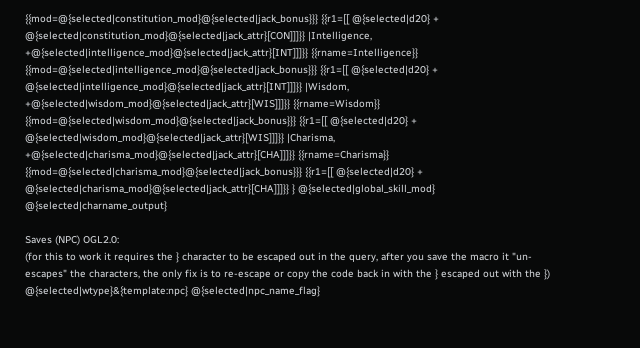{{mod=@{selected|constitution_mod}@{selected|jack_bonus}}} {{r1=[[ @{selected|d20} + @{selected|constitution_mod}@{selected|jack_attr}[CON]]]}} |Intelligence, +@{selected|intelligence_mod}@{selected|jack_attr}[INT]]]}} {{rname=Intelligence}} {{mod=@{selected|intelligence_mod}@{selected|jack_bonus}}} {{r1=[[ @{selected|d20} + @{selected|intelligence_mod}@{selected|jack_attr}[INT]]]}} |Wisdom, +@{selected|wisdom_mod}@{selected|jack_attr}[WIS]]]}} {{rname=Wisdom}} {{mod=@{selected|wisdom_mod}@{selected|jack_bonus}}} {{r1=[[ @{selected|d20} + @{selected|wisdom_mod}@{selected|jack_attr}[WIS]]]}} |Charisma, +@{selected|charisma_mod}@{selected|jack_attr}[CHA]]]}} {{rname=Charisma}} {{mod=@{selected|charisma_mod}@{selected|jack_bonus}}} {{r1=[[ @{selected|d20} + @{selected|charisma_mod}@{selected|jack_attr}[CHA]]]}} } @{selected|global_skill_mod} @{selected|charname_output}

Saves (NPC) OGL2.0:
(for this to work it requires the } character to be escaped out in the query, after you save the macro it "un-escapes" the characters, the only fix is to re-escape or copy the code back in with the } escaped out with the })
@{selected|wtype}&{template:npc} @{selected|npc_name_flag}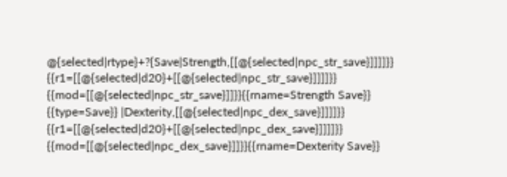@{selected|rtype}+?{Save|Strength,[[@{selected|npc_str_save}]]]]}} {{r1=[[@{selected|d20}+[[@{selected|npc_str_save}]]]]}} {{mod=[[@{selected|npc_str_save}]]}}{{rname=Strength Save}} {{type=Save}} |Dexterity,[[@{selected|npc_dex_save}]]]]}} {{r1=[[@{selected|d20}+[[@{selected|npc_dex_save}]]]]}} {{mod=[[@{selected|npc_dex_save}]]}}{{rname=Dexterity Save}}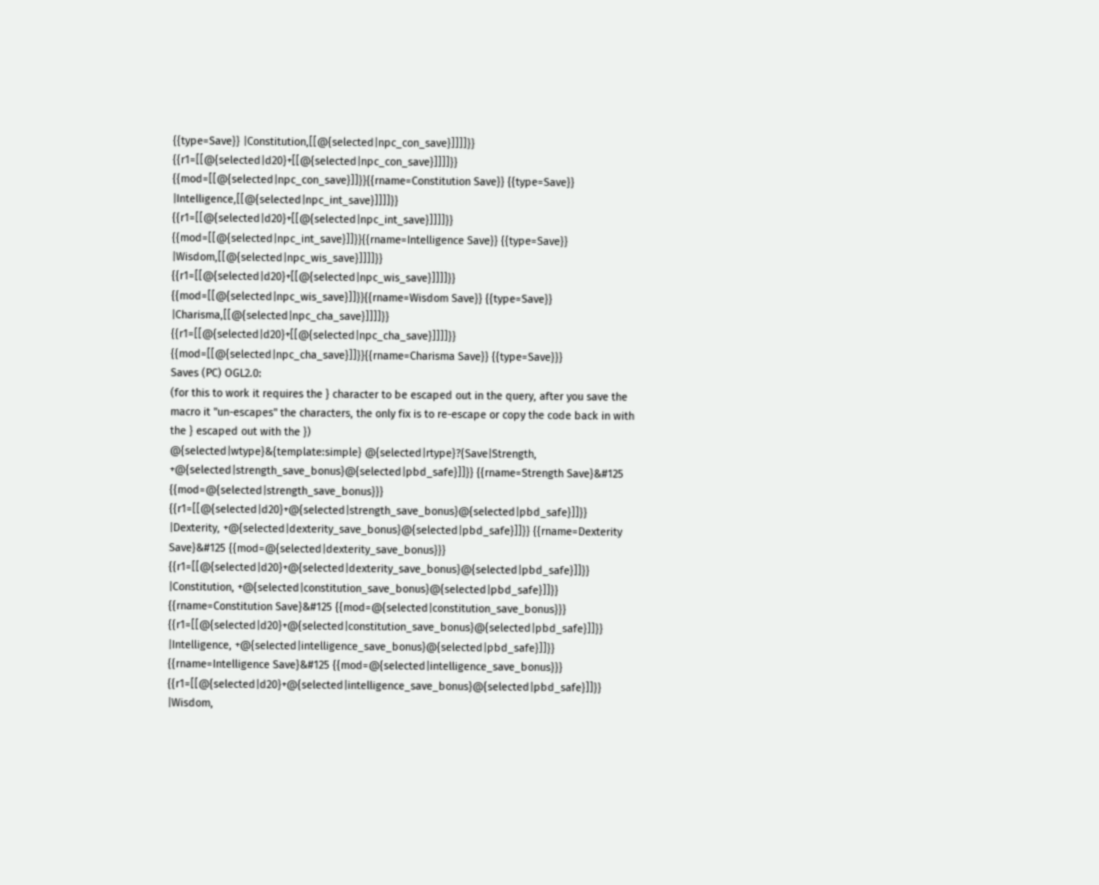{{type=Save}} |Constitution,[[@{selected|npc_con_save}]]]]}} {{r1=[[@{selected|d20}+[[@{selected|npc_con_save}]]]]}} {{mod=[[@{selected|npc_con_save}]]}}{{rname=Constitution Save}} {{type=Save}} |Intelligence,[[@{selected|npc_int_save}]]]]}} {{r1=[[@{selected|d20}+[[@{selected|npc_int_save}]]]]}} {{mod=[[@{selected|npc_int_save}]]}}{{rname=Intelligence Save}} {{type=Save}} |Wisdom,[[@{selected|npc_wis_save}]]]]}} {{r1=[[@{selected|d20}+[[@{selected|npc_wis_save}]]]]}} {{mod=[[@{selected|npc_wis_save}]]}}{{rname=Wisdom Save}} {{type=Save}} |Charisma,[[@{selected|npc_cha_save}]]]]}} {{r1=[[@{selected|d20}+[[@{selected|npc_cha_save}]]]]}} {{mod=[[@{selected|npc_cha_save}]]}}{{rname=Charisma Save}} {{type=Save}}}
Saves (PC) OGL2.0:
(for this to work it requires the } character to be escaped out in the query, after you save the macro it "un-escapes" the characters, the only fix is to re-escape or copy the code back in with the } escaped out with the })
@{selected|wtype}&{template:simple} @{selected|rtype}?{Save|Strength, +@{selected|strength_save_bonus}@{selected|pbd_safe}]]}} {{rname=Strength Save}&#125 {{mod=@{selected|strength_save_bonus}}} {{r1=[[@{selected|d20}+@{selected|strength_save_bonus}@{selected|pbd_safe}]]}} |Dexterity, +@{selected|dexterity_save_bonus}@{selected|pbd_safe}]]}} {{rname=Dexterity Save}&#125 {{mod=@{selected|dexterity_save_bonus}}} {{r1=[[@{selected|d20}+@{selected|dexterity_save_bonus}@{selected|pbd_safe}]]}} |Constitution, +@{selected|constitution_save_bonus}@{selected|pbd_safe}]]}} {{rname=Constitution Save}&#125 {{mod=@{selected|constitution_save_bonus}}} {{r1=[[@{selected|d20}+@{selected|constitution_save_bonus}@{selected|pbd_safe}]]}} |Intelligence, +@{selected|intelligence_save_bonus}@{selected|pbd_safe}]]}} {{rname=Intelligence Save}&#125 {{mod=@{selected|intelligence_save_bonus}}} {{r1=[[@{selected|d20}+@{selected|intelligence_save_bonus}@{selected|pbd_safe}]]}} |Wisdom,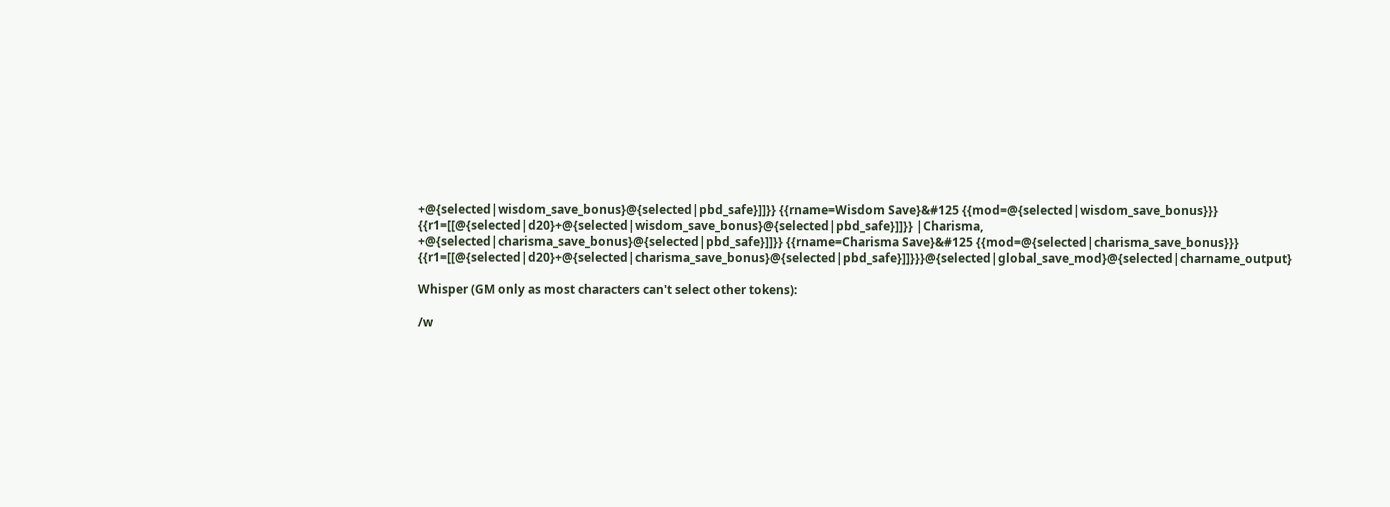+@{selected|wisdom_save_bonus}@{selected|pbd_safe}]]}} {{rname=Wisdom Save}&#125 {{mod=@{selected|wisdom_save_bonus}}} {{r1=[[@{selected|d20}+@{selected|wisdom_save_bonus}@{selected|pbd_safe}]]}} |Charisma, +@{selected|charisma_save_bonus}@{selected|pbd_safe}]]}} {{rname=Charisma Save}&#125 {{mod=@{selected|charisma_save_bonus}}} {{r1=[[@{selected|d20}+@{selected|charisma_save_bonus}@{selected|pbd_safe}]]}}}@{selected|global_save_mod}@{selected|charname_output}

Whisper (GM only as most characters can't select other tokens):

/w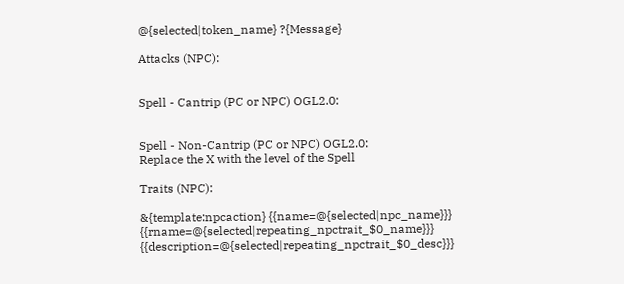@{selected|token_name} ?{Message}

Attacks (NPC):


Spell - Cantrip (PC or NPC) OGL2.0:


Spell - Non-Cantrip (PC or NPC) OGL2.0:
Replace the X with the level of the Spell

Traits (NPC):

&{template:npcaction} {{name=@{selected|npc_name}}} {{rname=@{selected|repeating_npctrait_$0_name}}} {{description=@{selected|repeating_npctrait_$0_desc}}}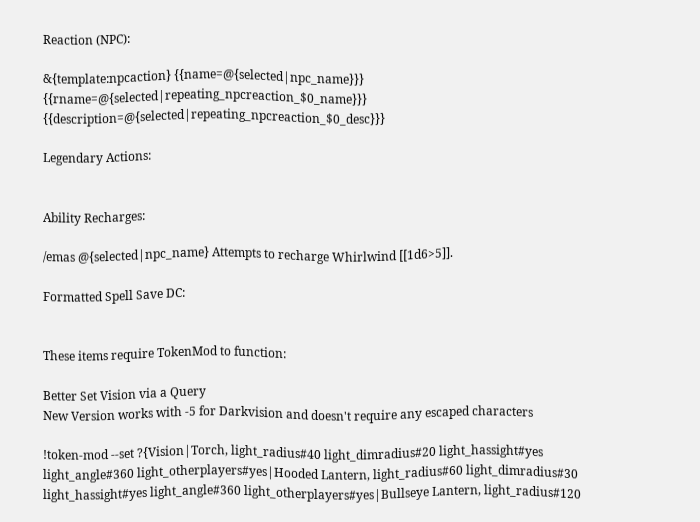Reaction (NPC):

&{template:npcaction} {{name=@{selected|npc_name}}} {{rname=@{selected|repeating_npcreaction_$0_name}}} {{description=@{selected|repeating_npcreaction_$0_desc}}}

Legendary Actions:


Ability Recharges:

/emas @{selected|npc_name} Attempts to recharge Whirlwind [[1d6>5]].

Formatted Spell Save DC:


These items require TokenMod to function:

Better Set Vision via a Query
New Version works with -5 for Darkvision and doesn't require any escaped characters

!token-mod --set ?{Vision|Torch, light_radius#40 light_dimradius#20 light_hassight#yes light_angle#360 light_otherplayers#yes|Hooded Lantern, light_radius#60 light_dimradius#30 light_hassight#yes light_angle#360 light_otherplayers#yes|Bullseye Lantern, light_radius#120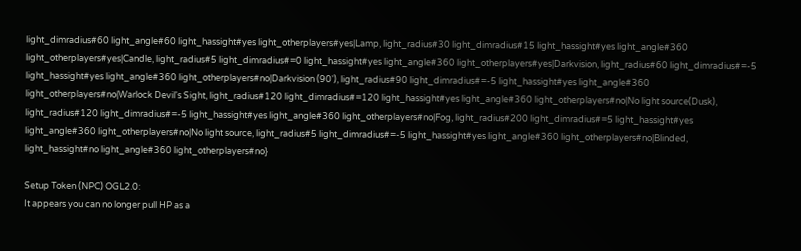light_dimradius#60 light_angle#60 light_hassight#yes light_otherplayers#yes|Lamp, light_radius#30 light_dimradius#15 light_hassight#yes light_angle#360 light_otherplayers#yes|Candle, light_radius#5 light_dimradius#=0 light_hassight#yes light_angle#360 light_otherplayers#yes|Darkvision, light_radius#60 light_dimradius#=-5 light_hassight#yes light_angle#360 light_otherplayers#no|Darkvision (90'), light_radius#90 light_dimradius#=-5 light_hassight#yes light_angle#360 light_otherplayers#no|Warlock Devil's Sight, light_radius#120 light_dimradius#=120 light_hassight#yes light_angle#360 light_otherplayers#no|No light source(Dusk), light_radius#120 light_dimradius#=-5 light_hassight#yes light_angle#360 light_otherplayers#no|Fog, light_radius#200 light_dimradius#=5 light_hassight#yes light_angle#360 light_otherplayers#no|No light source, light_radius#5 light_dimradius#=-5 light_hassight#yes light_angle#360 light_otherplayers#no|Blinded, light_hassight#no light_angle#360 light_otherplayers#no}

Setup Token (NPC) OGL2.0:
It appears you can no longer pull HP as a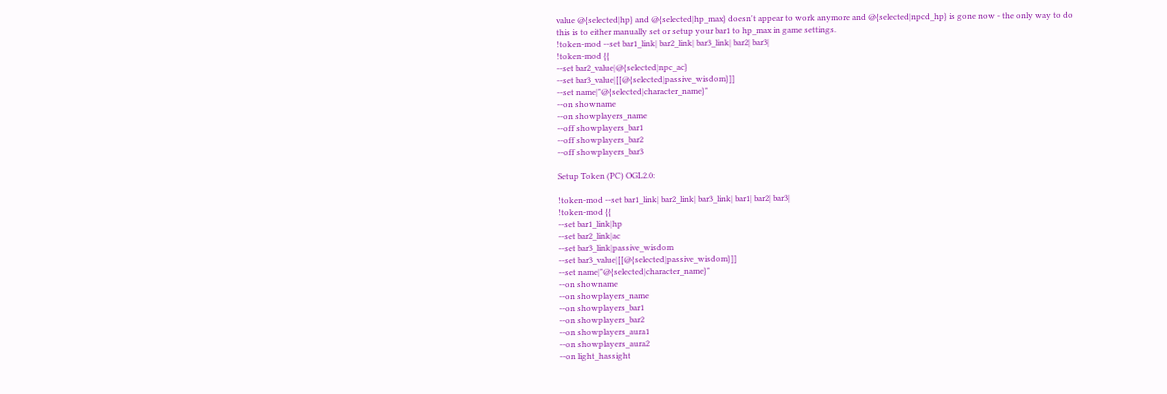value @{selected|hp} and @{selected|hp_max} doesn't appear to work anymore and @{selected|npcd_hp} is gone now - the only way to do this is to either manually set or setup your bar1 to hp_max in game settings.
!token-mod --set bar1_link| bar2_link| bar3_link| bar2| bar3|
!token-mod {{
--set bar2_value|@{selected|npc_ac}
--set bar3_value|[[@{selected|passive_wisdom}]]
--set name|"@{selected|character_name}"
--on showname
--on showplayers_name
--off showplayers_bar1
--off showplayers_bar2
--off showplayers_bar3

Setup Token (PC) OGL2.0:

!token-mod --set bar1_link| bar2_link| bar3_link| bar1| bar2| bar3|
!token-mod {{
--set bar1_link|hp
--set bar2_link|ac
--set bar3_link|passive_wisdom
--set bar3_value|[[@{selected|passive_wisdom}]]
--set name|"@{selected|character_name}"
--on showname
--on showplayers_name
--on showplayers_bar1
--on showplayers_bar2
--on showplayers_aura1
--on showplayers_aura2
--on light_hassight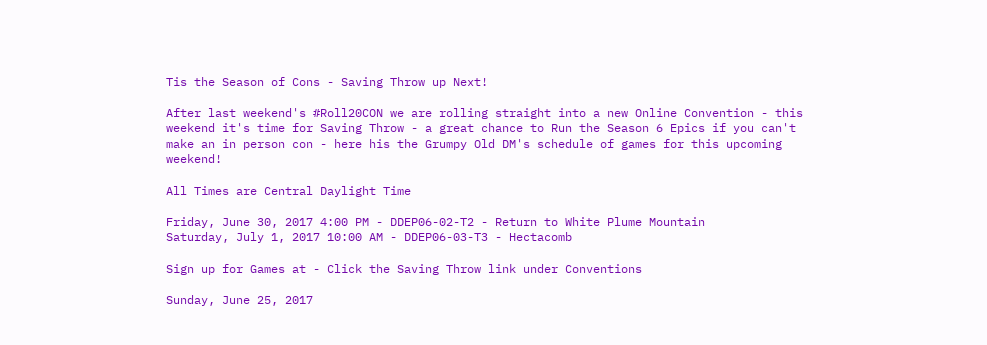Tis the Season of Cons - Saving Throw up Next!

After last weekend's #Roll20CON we are rolling straight into a new Online Convention - this weekend it's time for Saving Throw - a great chance to Run the Season 6 Epics if you can't make an in person con - here his the Grumpy Old DM's schedule of games for this upcoming weekend!

All Times are Central Daylight Time

Friday, June 30, 2017 4:00 PM - DDEP06-02-T2 - Return to White Plume Mountain
Saturday, July 1, 2017 10:00 AM - DDEP06-03-T3 - Hectacomb

Sign up for Games at - Click the Saving Throw link under Conventions

Sunday, June 25, 2017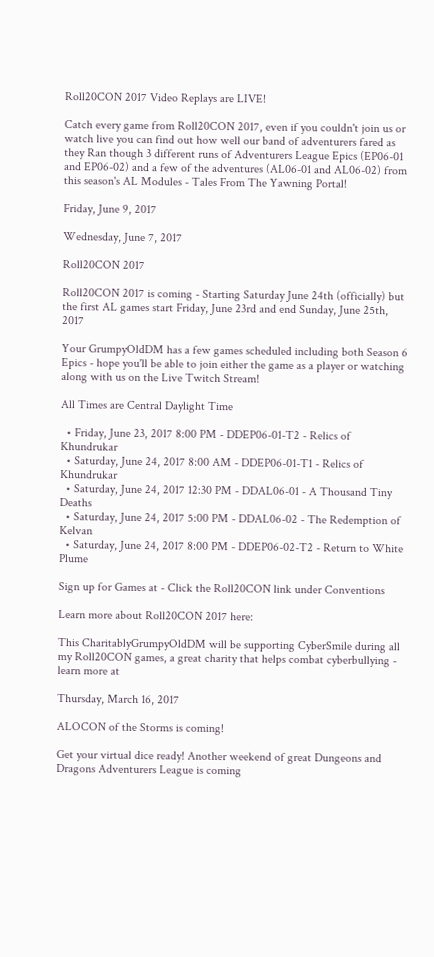Roll20CON 2017 Video Replays are LIVE!

Catch every game from Roll20CON 2017, even if you couldn't join us or watch live you can find out how well our band of adventurers fared as they Ran though 3 different runs of Adventurers League Epics (EP06-01 and EP06-02) and a few of the adventures (AL06-01 and AL06-02) from this season's AL Modules - Tales From The Yawning Portal!

Friday, June 9, 2017

Wednesday, June 7, 2017

Roll20CON 2017

Roll20CON 2017 is coming - Starting Saturday June 24th (officially) but the first AL games start Friday, June 23rd and end Sunday, June 25th, 2017

Your GrumpyOldDM has a few games scheduled including both Season 6 Epics - hope you'll be able to join either the game as a player or watching along with us on the Live Twitch Stream!

All Times are Central Daylight Time

  • Friday, June 23, 2017 8:00 PM - DDEP06-01-T2 - Relics of Khundrukar
  • Saturday, June 24, 2017 8:00 AM - DDEP06-01-T1 - Relics of Khundrukar
  • Saturday, June 24, 2017 12:30 PM - DDAL06-01 - A Thousand Tiny Deaths
  • Saturday, June 24, 2017 5:00 PM - DDAL06-02 - The Redemption of Kelvan
  • Saturday, June 24, 2017 8:00 PM - DDEP06-02-T2 - Return to White Plume

Sign up for Games at - Click the Roll20CON link under Conventions

Learn more about Roll20CON 2017 here:

This CharitablyGrumpyOldDM will be supporting CyberSmile during all my Roll20CON games, a great charity that helps combat cyberbullying - learn more at

Thursday, March 16, 2017

ALOCON of the Storms is coming!

Get your virtual dice ready! Another weekend of great Dungeons and Dragons Adventurers League is coming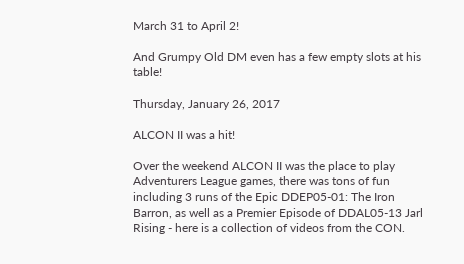March 31 to April 2!

And Grumpy Old DM even has a few empty slots at his table!

Thursday, January 26, 2017

ALCON II was a hit!

Over the weekend ALCON II was the place to play Adventurers League games, there was tons of fun including 3 runs of the Epic DDEP05-01: The Iron Barron, as well as a Premier Episode of DDAL05-13 Jarl Rising - here is a collection of videos from the CON.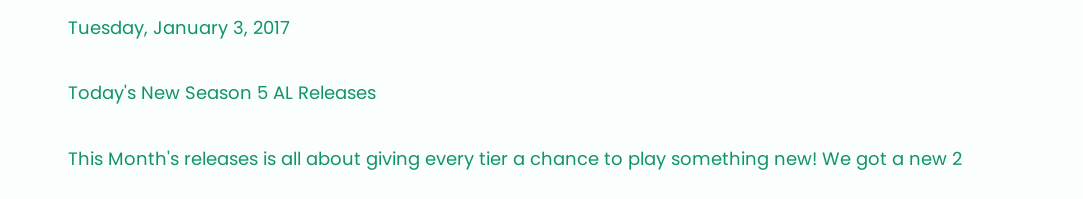Tuesday, January 3, 2017

Today's New Season 5 AL Releases

This Month's releases is all about giving every tier a chance to play something new! We got a new 2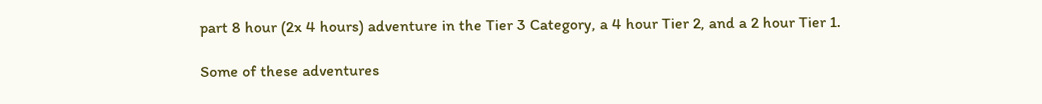part 8 hour (2x 4 hours) adventure in the Tier 3 Category, a 4 hour Tier 2, and a 2 hour Tier 1.

Some of these adventures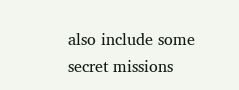also include some secret missions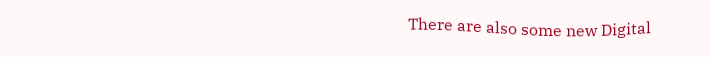There are also some new Digital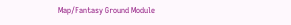Map/Fantasy Ground Module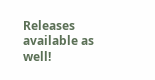Releases available as well!